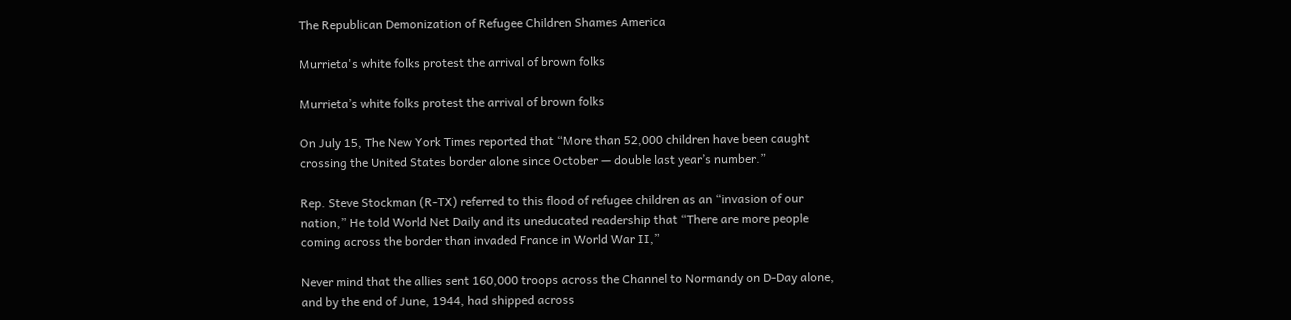The Republican Demonization of Refugee Children Shames America

Murrieta's white folks protest the arrival of brown folks

Murrieta’s white folks protest the arrival of brown folks

On July 15, The New York Times reported that “More than 52,000 children have been caught crossing the United States border alone since October — double last year’s number.”

Rep. Steve Stockman (R-TX) referred to this flood of refugee children as an “invasion of our nation,” He told World Net Daily and its uneducated readership that “There are more people coming across the border than invaded France in World War II,”

Never mind that the allies sent 160,000 troops across the Channel to Normandy on D-Day alone, and by the end of June, 1944, had shipped across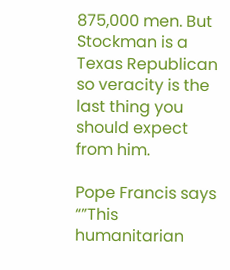875,000 men. But Stockman is a Texas Republican so veracity is the last thing you should expect from him.

Pope Francis says “”This humanitarian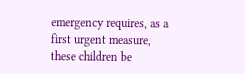emergency requires, as a first urgent measure, these children be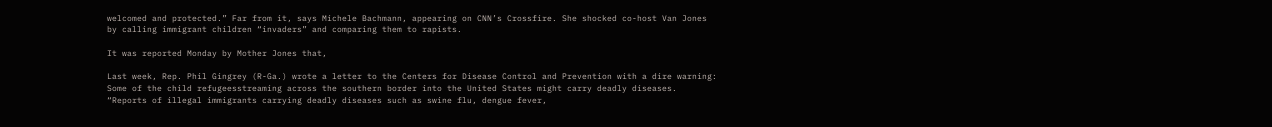welcomed and protected.” Far from it, says Michele Bachmann, appearing on CNN’s Crossfire. She shocked co-host Van Jones by calling immigrant children “invaders” and comparing them to rapists.

It was reported Monday by Mother Jones that,

Last week, Rep. Phil Gingrey (R-Ga.) wrote a letter to the Centers for Disease Control and Prevention with a dire warning: Some of the child refugeesstreaming across the southern border into the United States might carry deadly diseases. “Reports of illegal immigrants carrying deadly diseases such as swine flu, dengue fever,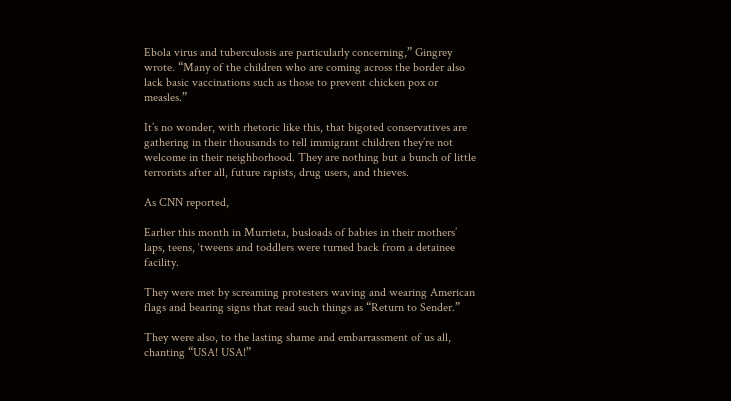Ebola virus and tuberculosis are particularly concerning,” Gingrey wrote. “Many of the children who are coming across the border also lack basic vaccinations such as those to prevent chicken pox or measles.”

It’s no wonder, with rhetoric like this, that bigoted conservatives are gathering in their thousands to tell immigrant children they’re not welcome in their neighborhood. They are nothing but a bunch of little terrorists after all, future rapists, drug users, and thieves.

As CNN reported,

Earlier this month in Murrieta, busloads of babies in their mothers’ laps, teens, ‘tweens and toddlers were turned back from a detainee facility.

They were met by screaming protesters waving and wearing American flags and bearing signs that read such things as “Return to Sender.”

They were also, to the lasting shame and embarrassment of us all, chanting “USA! USA!”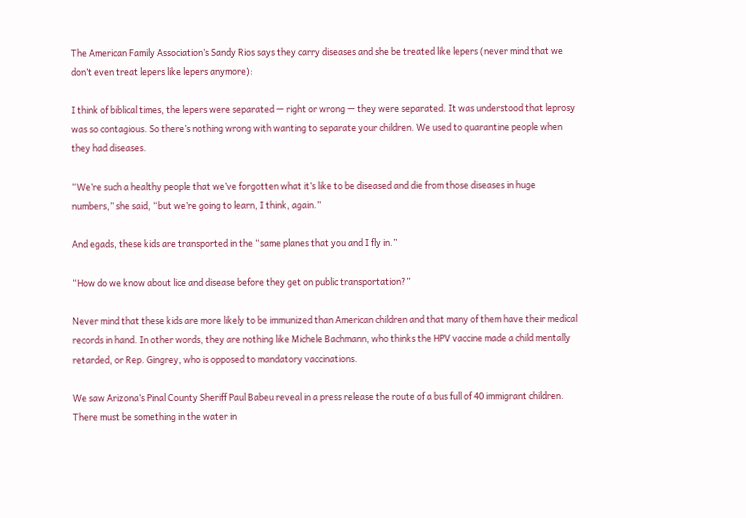The American Family Association’s Sandy Rios says they carry diseases and she be treated like lepers (never mind that we don’t even treat lepers like lepers anymore):

I think of biblical times, the lepers were separated — right or wrong — they were separated. It was understood that leprosy was so contagious. So there’s nothing wrong with wanting to separate your children. We used to quarantine people when they had diseases.

“We’re such a healthy people that we’ve forgotten what it’s like to be diseased and die from those diseases in huge numbers,” she said, “but we’re going to learn, I think, again.”

And egads, these kids are transported in the “same planes that you and I fly in.”

“How do we know about lice and disease before they get on public transportation?”

Never mind that these kids are more likely to be immunized than American children and that many of them have their medical records in hand. In other words, they are nothing like Michele Bachmann, who thinks the HPV vaccine made a child mentally retarded, or Rep. Gingrey, who is opposed to mandatory vaccinations.

We saw Arizona’s Pinal County Sheriff Paul Babeu reveal in a press release the route of a bus full of 40 immigrant children. There must be something in the water in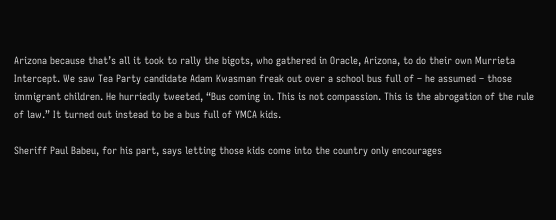Arizona because that’s all it took to rally the bigots, who gathered in Oracle, Arizona, to do their own Murrieta Intercept. We saw Tea Party candidate Adam Kwasman freak out over a school bus full of – he assumed – those immigrant children. He hurriedly tweeted, “Bus coming in. This is not compassion. This is the abrogation of the rule of law.” It turned out instead to be a bus full of YMCA kids.

Sheriff Paul Babeu, for his part, says letting those kids come into the country only encourages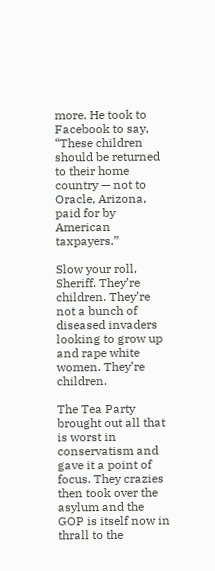more. He took to Facebook to say, “These children should be returned to their home country — not to Oracle, Arizona, paid for by American taxpayers.”

Slow your roll, Sheriff. They’re children. They’re not a bunch of diseased invaders looking to grow up and rape white women. They’re children.

The Tea Party brought out all that is worst in conservatism and gave it a point of focus. They crazies then took over the asylum and the GOP is itself now in thrall to the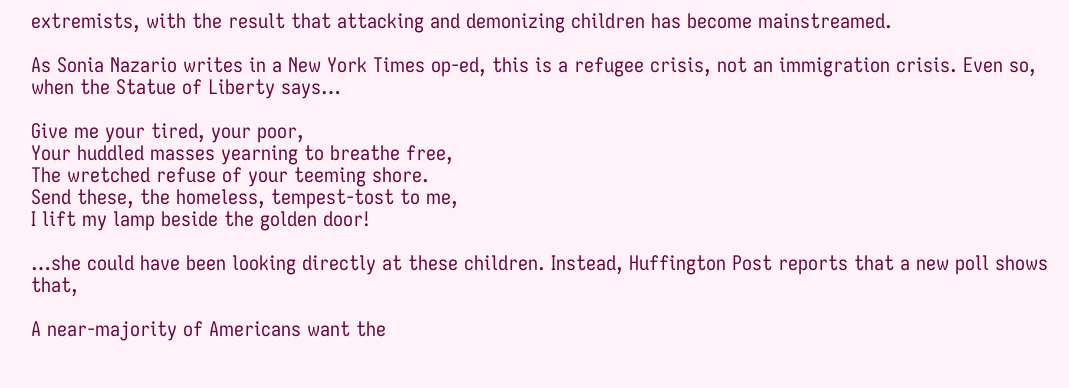extremists, with the result that attacking and demonizing children has become mainstreamed.

As Sonia Nazario writes in a New York Times op-ed, this is a refugee crisis, not an immigration crisis. Even so, when the Statue of Liberty says…

Give me your tired, your poor,
Your huddled masses yearning to breathe free,
The wretched refuse of your teeming shore.
Send these, the homeless, tempest-tost to me,
I lift my lamp beside the golden door!

…she could have been looking directly at these children. Instead, Huffington Post reports that a new poll shows that,

A near-majority of Americans want the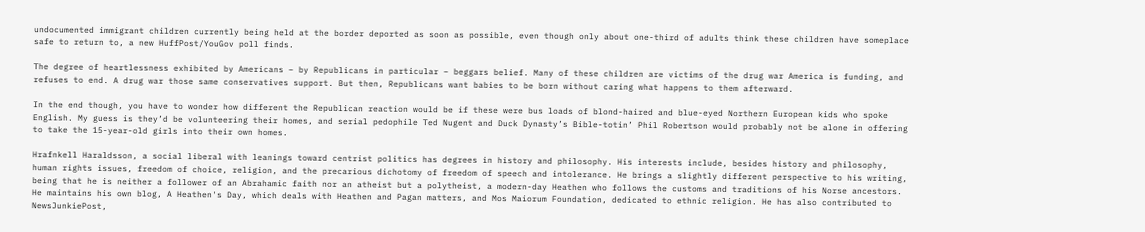undocumented immigrant children currently being held at the border deported as soon as possible, even though only about one-third of adults think these children have someplace safe to return to, a new HuffPost/YouGov poll finds.

The degree of heartlessness exhibited by Americans – by Republicans in particular – beggars belief. Many of these children are victims of the drug war America is funding, and refuses to end. A drug war those same conservatives support. But then, Republicans want babies to be born without caring what happens to them afterward.

In the end though, you have to wonder how different the Republican reaction would be if these were bus loads of blond-haired and blue-eyed Northern European kids who spoke English. My guess is they’d be volunteering their homes, and serial pedophile Ted Nugent and Duck Dynasty’s Bible-totin’ Phil Robertson would probably not be alone in offering to take the 15-year-old girls into their own homes.

Hrafnkell Haraldsson, a social liberal with leanings toward centrist politics has degrees in history and philosophy. His interests include, besides history and philosophy, human rights issues, freedom of choice, religion, and the precarious dichotomy of freedom of speech and intolerance. He brings a slightly different perspective to his writing, being that he is neither a follower of an Abrahamic faith nor an atheist but a polytheist, a modern-day Heathen who follows the customs and traditions of his Norse ancestors. He maintains his own blog, A Heathen's Day, which deals with Heathen and Pagan matters, and Mos Maiorum Foundation, dedicated to ethnic religion. He has also contributed to NewsJunkiePost,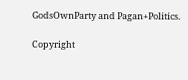GodsOwnParty and Pagan+Politics.

Copyright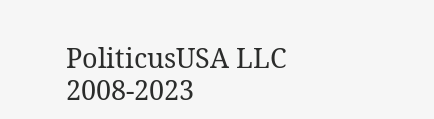PoliticusUSA LLC 2008-2023